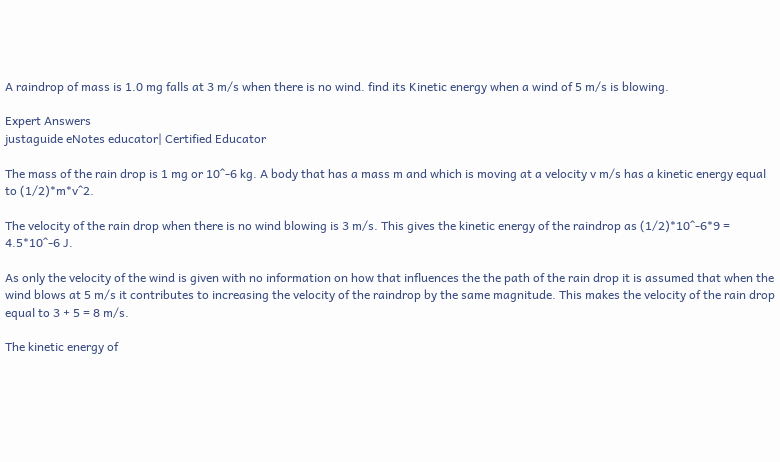A raindrop of mass is 1.0 mg falls at 3 m/s when there is no wind. find its Kinetic energy when a wind of 5 m/s is blowing.

Expert Answers
justaguide eNotes educator| Certified Educator

The mass of the rain drop is 1 mg or 10^-6 kg. A body that has a mass m and which is moving at a velocity v m/s has a kinetic energy equal to (1/2)*m*v^2.

The velocity of the rain drop when there is no wind blowing is 3 m/s. This gives the kinetic energy of the raindrop as (1/2)*10^-6*9 = 4.5*10^-6 J.

As only the velocity of the wind is given with no information on how that influences the the path of the rain drop it is assumed that when the wind blows at 5 m/s it contributes to increasing the velocity of the raindrop by the same magnitude. This makes the velocity of the rain drop equal to 3 + 5 = 8 m/s.

The kinetic energy of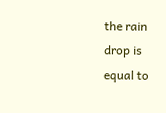the rain drop is equal to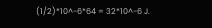(1/2)*10^-6*64 = 32*10^-6 J.